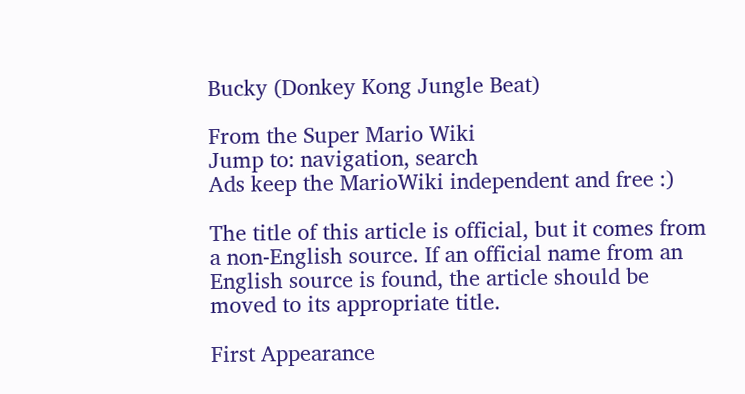Bucky (Donkey Kong Jungle Beat)

From the Super Mario Wiki
Jump to: navigation, search
Ads keep the MarioWiki independent and free :)

The title of this article is official, but it comes from a non-English source. If an official name from an English source is found, the article should be moved to its appropriate title.

First Appearance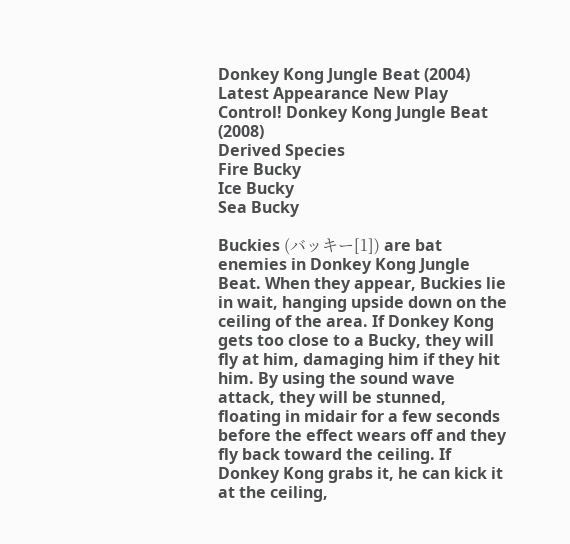Donkey Kong Jungle Beat (2004)
Latest Appearance New Play Control! Donkey Kong Jungle Beat (2008)
Derived Species
Fire Bucky
Ice Bucky
Sea Bucky

Buckies (バッキー[1]) are bat enemies in Donkey Kong Jungle Beat. When they appear, Buckies lie in wait, hanging upside down on the ceiling of the area. If Donkey Kong gets too close to a Bucky, they will fly at him, damaging him if they hit him. By using the sound wave attack, they will be stunned, floating in midair for a few seconds before the effect wears off and they fly back toward the ceiling. If Donkey Kong grabs it, he can kick it at the ceiling,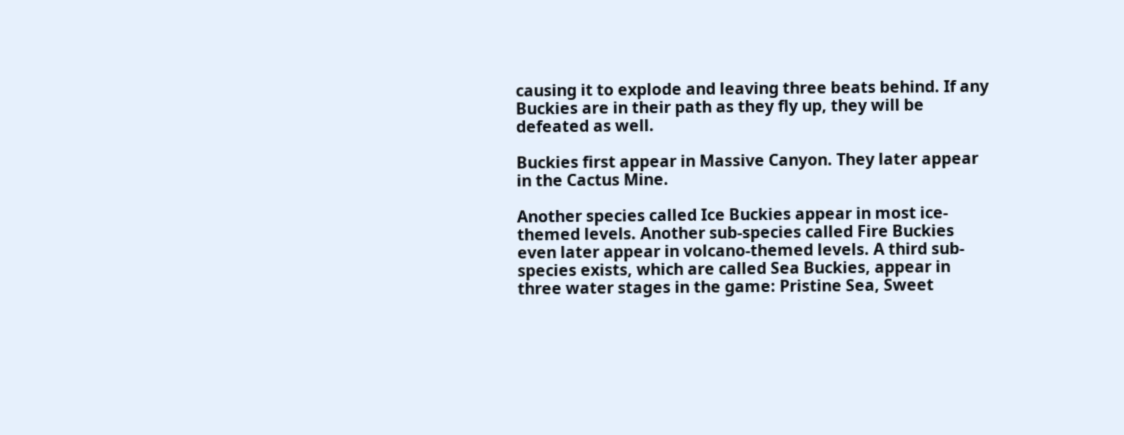causing it to explode and leaving three beats behind. If any Buckies are in their path as they fly up, they will be defeated as well.

Buckies first appear in Massive Canyon. They later appear in the Cactus Mine.

Another species called Ice Buckies appear in most ice-themed levels. Another sub-species called Fire Buckies even later appear in volcano-themed levels. A third sub-species exists, which are called Sea Buckies, appear in three water stages in the game: Pristine Sea, Sweet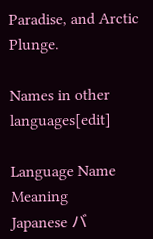Paradise, and Arctic Plunge.

Names in other languages[edit]

Language Name Meaning
Japanese バ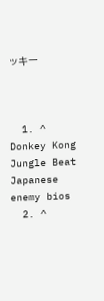ッキー



  1. ^ Donkey Kong Jungle Beat Japanese enemy bios
  2. ^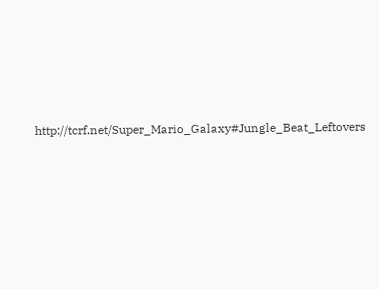http://tcrf.net/Super_Mario_Galaxy#Jungle_Beat_Leftovers